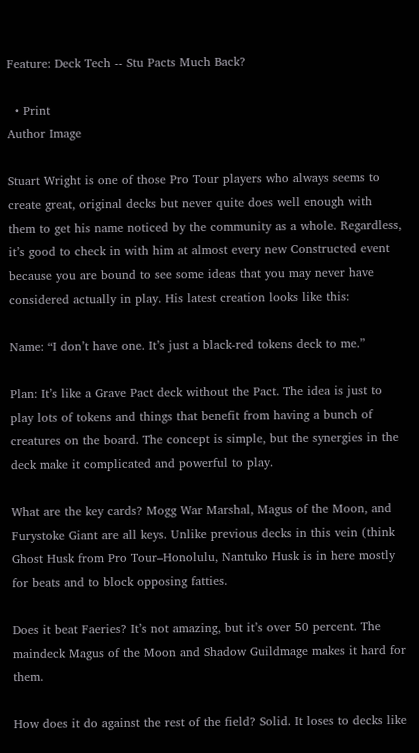Feature: Deck Tech -- Stu Pacts Much Back?

  • Print
Author Image

Stuart Wright is one of those Pro Tour players who always seems to create great, original decks but never quite does well enough with them to get his name noticed by the community as a whole. Regardless, it’s good to check in with him at almost every new Constructed event because you are bound to see some ideas that you may never have considered actually in play. His latest creation looks like this:

Name: “I don’t have one. It’s just a black-red tokens deck to me.”

Plan: It’s like a Grave Pact deck without the Pact. The idea is just to play lots of tokens and things that benefit from having a bunch of creatures on the board. The concept is simple, but the synergies in the deck make it complicated and powerful to play.

What are the key cards? Mogg War Marshal, Magus of the Moon, and Furystoke Giant are all keys. Unlike previous decks in this vein (think Ghost Husk from Pro Tour–Honolulu, Nantuko Husk is in here mostly for beats and to block opposing fatties.

Does it beat Faeries? It’s not amazing, but it’s over 50 percent. The maindeck Magus of the Moon and Shadow Guildmage makes it hard for them.

How does it do against the rest of the field? Solid. It loses to decks like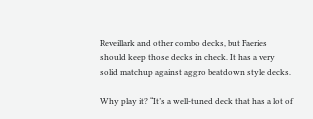Reveillark and other combo decks, but Faeries should keep those decks in check. It has a very solid matchup against aggro beatdown style decks.

Why play it? “It’s a well-tuned deck that has a lot of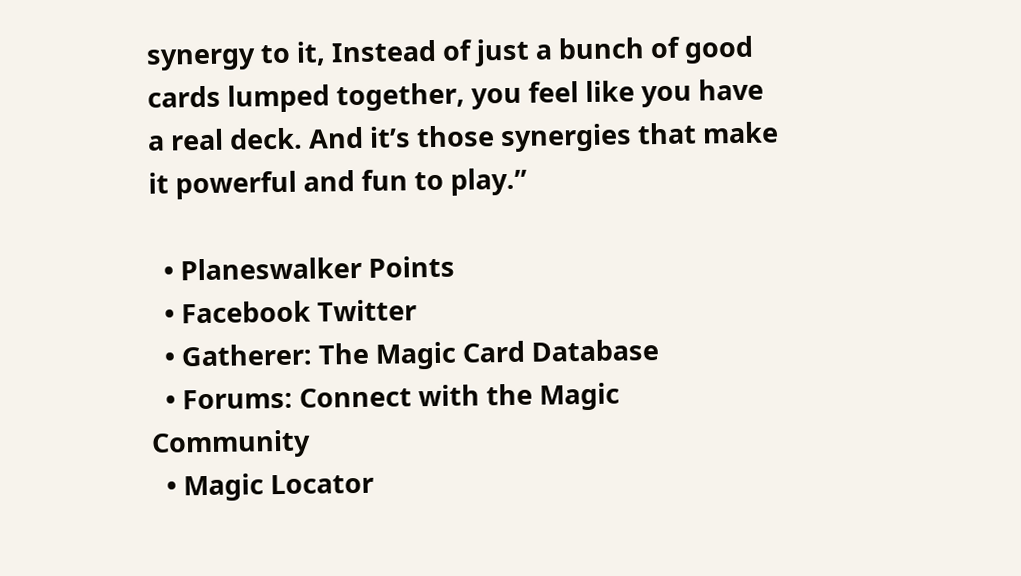synergy to it, Instead of just a bunch of good cards lumped together, you feel like you have a real deck. And it’s those synergies that make it powerful and fun to play.”

  • Planeswalker Points
  • Facebook Twitter
  • Gatherer: The Magic Card Database
  • Forums: Connect with the Magic Community
  • Magic Locator